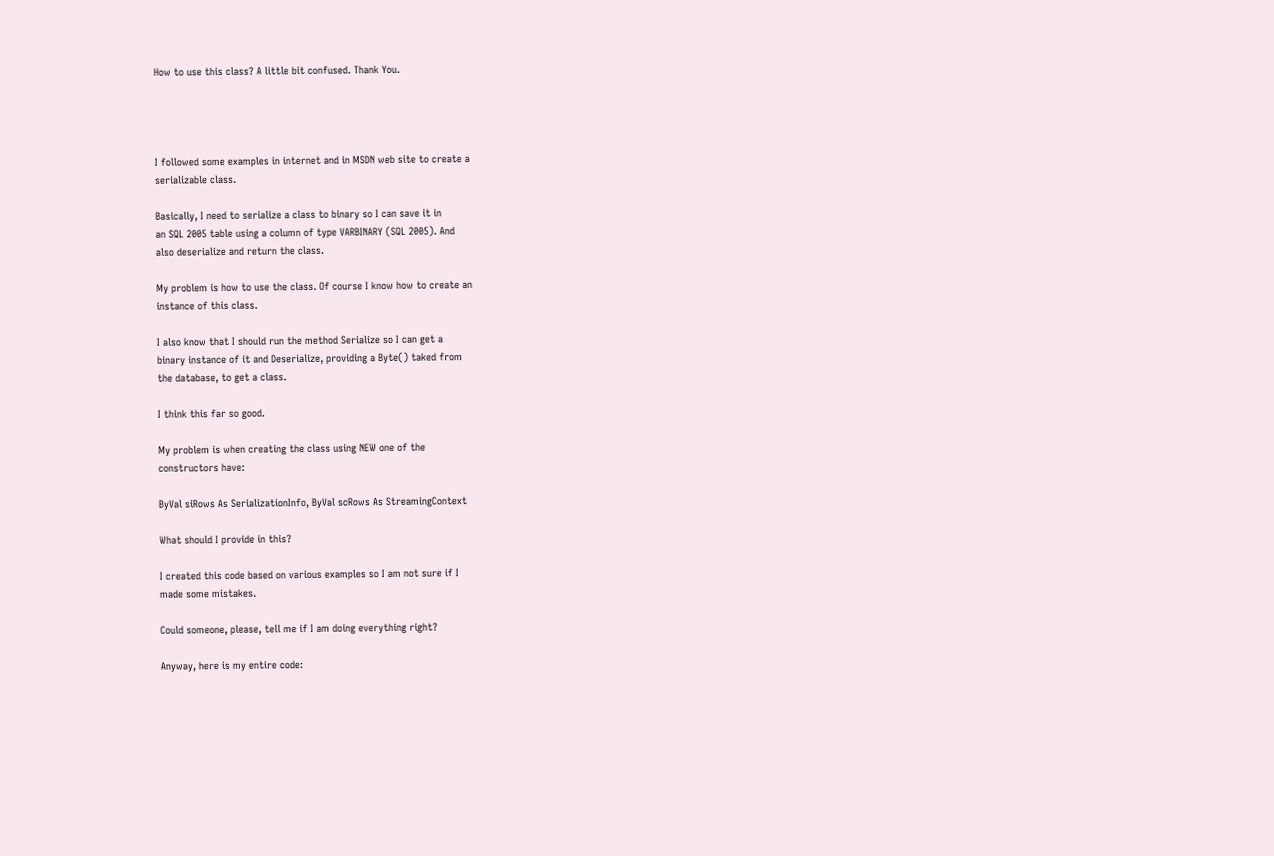How to use this class? A little bit confused. Thank You.




I followed some examples in internet and in MSDN web site to create a
serializable class.

Basically, I need to serialize a class to binary so I can save it in
an SQL 2005 table using a column of type VARBINARY (SQL 2005). And
also deserialize and return the class.

My problem is how to use the class. Of course I know how to create an
instance of this class.

I also know that I should run the method Serialize so I can get a
binary instance of it and Deserialize, providing a Byte() taked from
the database, to get a class.

I think this far so good.

My problem is when creating the class using NEW one of the
constructors have:

ByVal siRows As SerializationInfo, ByVal scRows As StreamingContext

What should I provide in this?

I created this code based on various examples so I am not sure if I
made some mistakes.

Could someone, please, tell me if I am doing everything right?

Anyway, here is my entire code: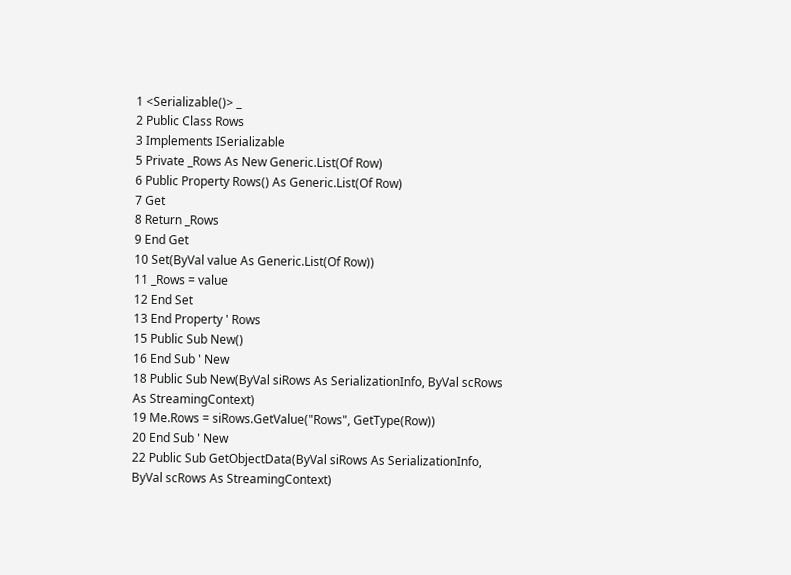1 <Serializable()> _
2 Public Class Rows
3 Implements ISerializable
5 Private _Rows As New Generic.List(Of Row)
6 Public Property Rows() As Generic.List(Of Row)
7 Get
8 Return _Rows
9 End Get
10 Set(ByVal value As Generic.List(Of Row))
11 _Rows = value
12 End Set
13 End Property ' Rows
15 Public Sub New()
16 End Sub ' New
18 Public Sub New(ByVal siRows As SerializationInfo, ByVal scRows
As StreamingContext)
19 Me.Rows = siRows.GetValue("Rows", GetType(Row))
20 End Sub ' New
22 Public Sub GetObjectData(ByVal siRows As SerializationInfo,
ByVal scRows As StreamingContext)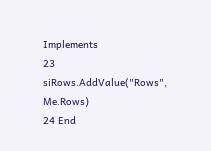Implements
23 siRows.AddValue("Rows", Me.Rows)
24 End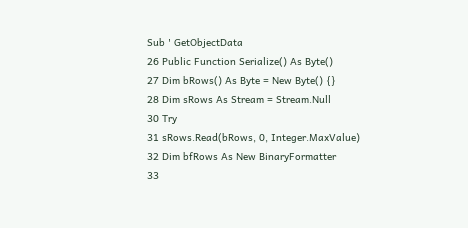Sub ' GetObjectData
26 Public Function Serialize() As Byte()
27 Dim bRows() As Byte = New Byte() {}
28 Dim sRows As Stream = Stream.Null
30 Try
31 sRows.Read(bRows, 0, Integer.MaxValue)
32 Dim bfRows As New BinaryFormatter
33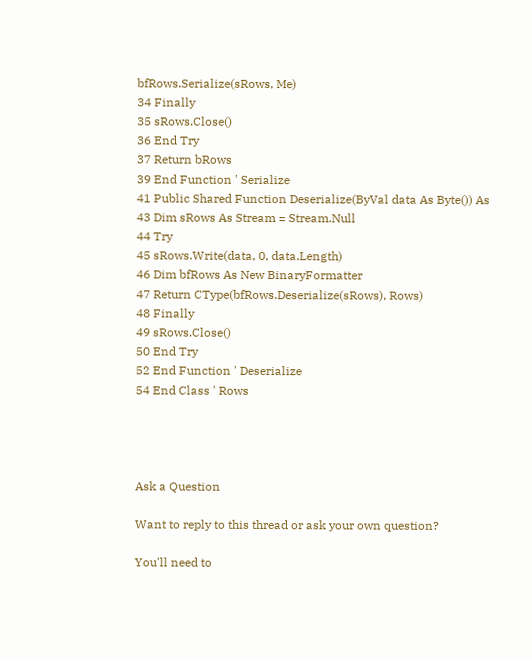bfRows.Serialize(sRows, Me)
34 Finally
35 sRows.Close()
36 End Try
37 Return bRows
39 End Function ' Serialize
41 Public Shared Function Deserialize(ByVal data As Byte()) As
43 Dim sRows As Stream = Stream.Null
44 Try
45 sRows.Write(data, 0, data.Length)
46 Dim bfRows As New BinaryFormatter
47 Return CType(bfRows.Deserialize(sRows), Rows)
48 Finally
49 sRows.Close()
50 End Try
52 End Function ' Deserialize
54 End Class ' Rows




Ask a Question

Want to reply to this thread or ask your own question?

You'll need to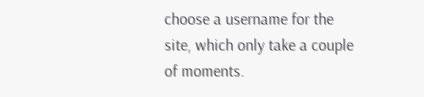choose a username for the site, which only take a couple of moments.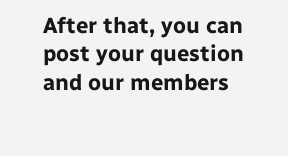After that, you can post your question and our members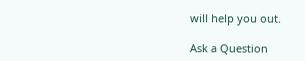will help you out.

Ask a Question